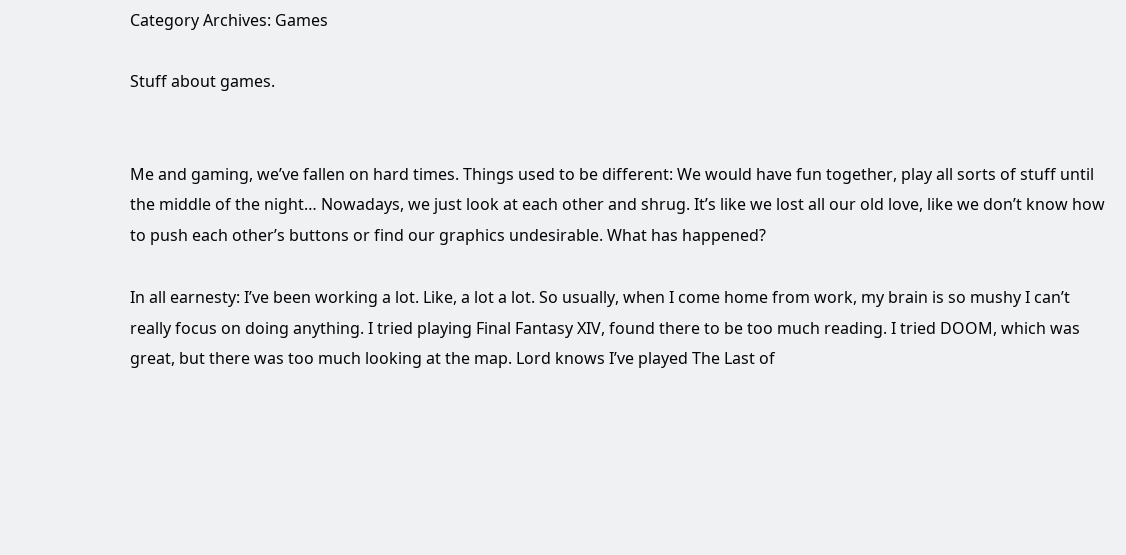Category Archives: Games

Stuff about games.


Me and gaming, we’ve fallen on hard times. Things used to be different: We would have fun together, play all sorts of stuff until the middle of the night… Nowadays, we just look at each other and shrug. It’s like we lost all our old love, like we don’t know how to push each other’s buttons or find our graphics undesirable. What has happened?

In all earnesty: I’ve been working a lot. Like, a lot a lot. So usually, when I come home from work, my brain is so mushy I can’t really focus on doing anything. I tried playing Final Fantasy XIV, found there to be too much reading. I tried DOOM, which was great, but there was too much looking at the map. Lord knows I’ve played The Last of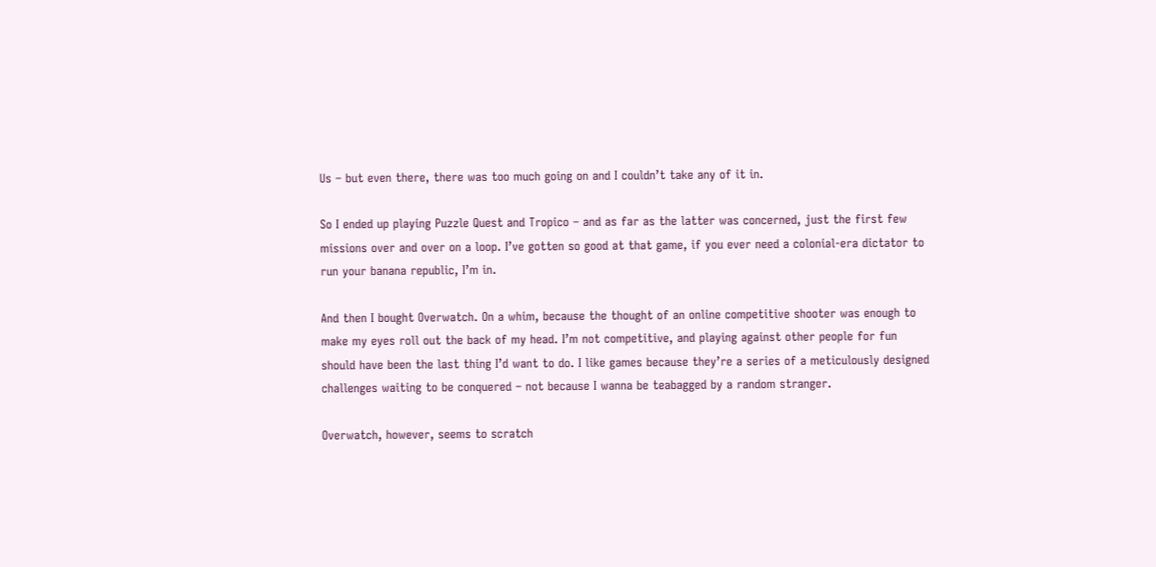Us – but even there, there was too much going on and I couldn’t take any of it in.

So I ended up playing Puzzle Quest and Tropico – and as far as the latter was concerned, just the first few missions over and over on a loop. I’ve gotten so good at that game, if you ever need a colonial-era dictator to run your banana republic, I’m in.

And then I bought Overwatch. On a whim, because the thought of an online competitive shooter was enough to make my eyes roll out the back of my head. I’m not competitive, and playing against other people for fun should have been the last thing I’d want to do. I like games because they’re a series of a meticulously designed challenges waiting to be conquered – not because I wanna be teabagged by a random stranger.

Overwatch, however, seems to scratch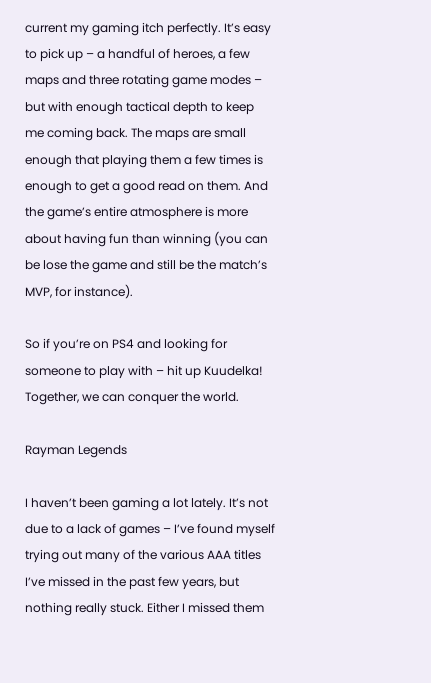current my gaming itch perfectly. It’s easy to pick up – a handful of heroes, a few maps and three rotating game modes – but with enough tactical depth to keep me coming back. The maps are small enough that playing them a few times is enough to get a good read on them. And the game’s entire atmosphere is more about having fun than winning (you can be lose the game and still be the match’s MVP, for instance).

So if you’re on PS4 and looking for someone to play with – hit up Kuudelka! Together, we can conquer the world.

Rayman Legends

I haven’t been gaming a lot lately. It’s not due to a lack of games – I’ve found myself trying out many of the various AAA titles I’ve missed in the past few years, but nothing really stuck. Either I missed them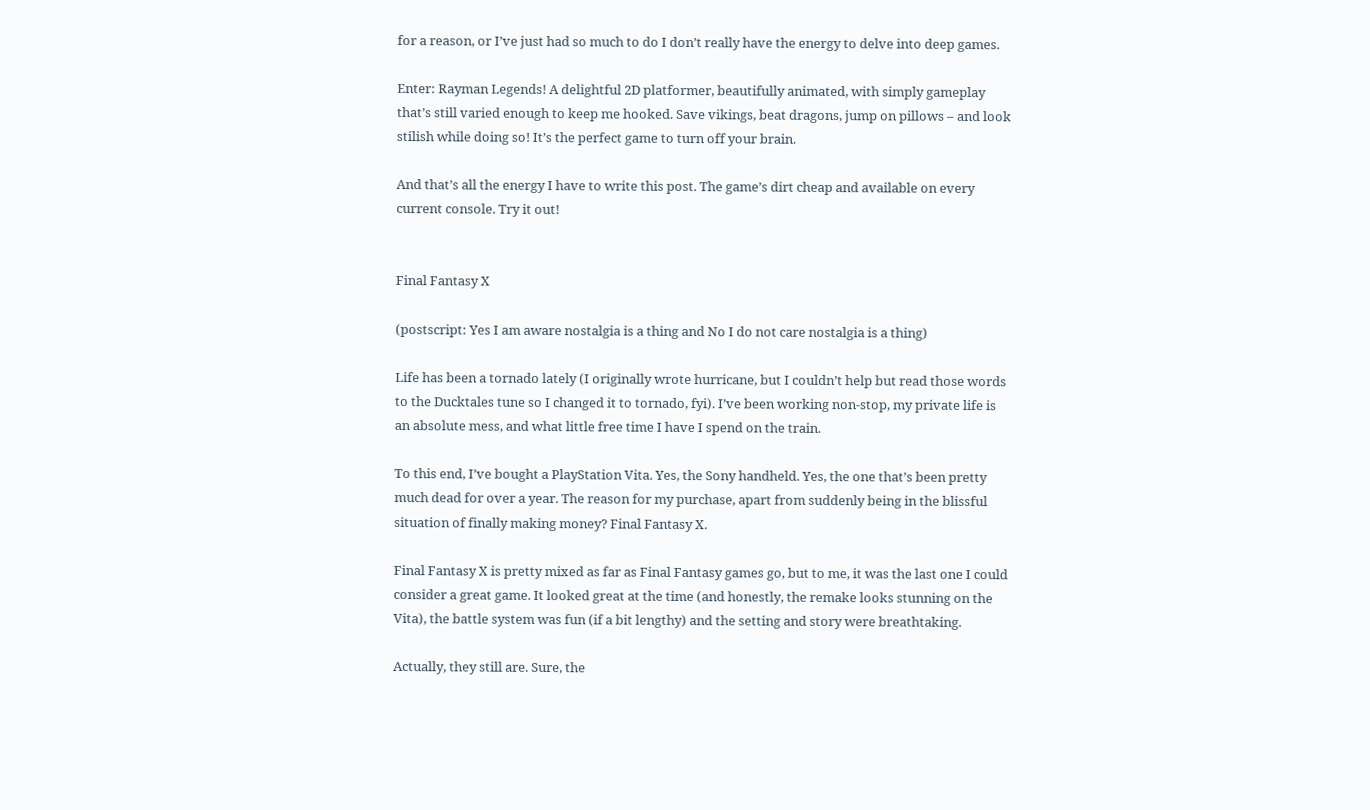for a reason, or I’ve just had so much to do I don’t really have the energy to delve into deep games.

Enter: Rayman Legends! A delightful 2D platformer, beautifully animated, with simply gameplay that’s still varied enough to keep me hooked. Save vikings, beat dragons, jump on pillows – and look stilish while doing so! It’s the perfect game to turn off your brain.

And that’s all the energy I have to write this post. The game’s dirt cheap and available on every current console. Try it out!


Final Fantasy X

(postscript: Yes I am aware nostalgia is a thing and No I do not care nostalgia is a thing)

Life has been a tornado lately (I originally wrote hurricane, but I couldn’t help but read those words to the Ducktales tune so I changed it to tornado, fyi). I’ve been working non-stop, my private life is an absolute mess, and what little free time I have I spend on the train.

To this end, I’ve bought a PlayStation Vita. Yes, the Sony handheld. Yes, the one that’s been pretty much dead for over a year. The reason for my purchase, apart from suddenly being in the blissful situation of finally making money? Final Fantasy X.

Final Fantasy X is pretty mixed as far as Final Fantasy games go, but to me, it was the last one I could consider a great game. It looked great at the time (and honestly, the remake looks stunning on the Vita), the battle system was fun (if a bit lengthy) and the setting and story were breathtaking.

Actually, they still are. Sure, the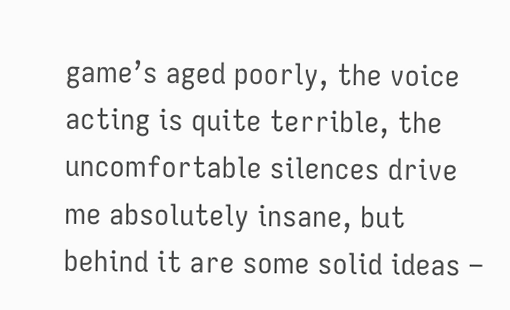game’s aged poorly, the voice acting is quite terrible, the uncomfortable silences drive me absolutely insane, but behind it are some solid ideas –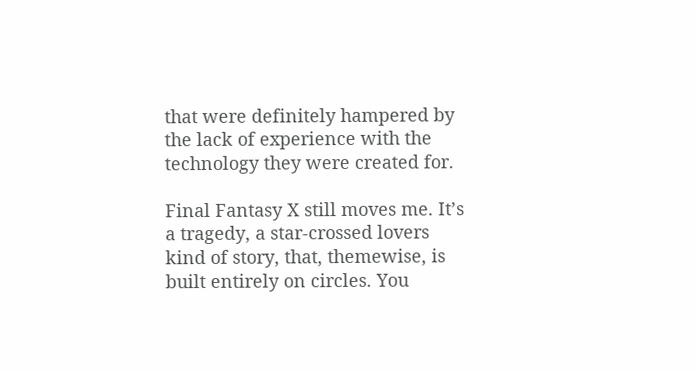that were definitely hampered by the lack of experience with the technology they were created for.

Final Fantasy X still moves me. It’s a tragedy, a star-crossed lovers kind of story, that, themewise, is built entirely on circles. You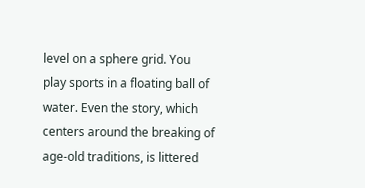level on a sphere grid. You play sports in a floating ball of water. Even the story, which centers around the breaking of age-old traditions, is littered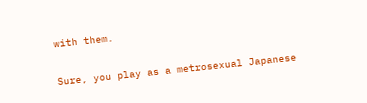with them.

Sure, you play as a metrosexual Japanese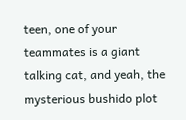teen, one of your teammates is a giant talking cat, and yeah, the mysterious bushido plot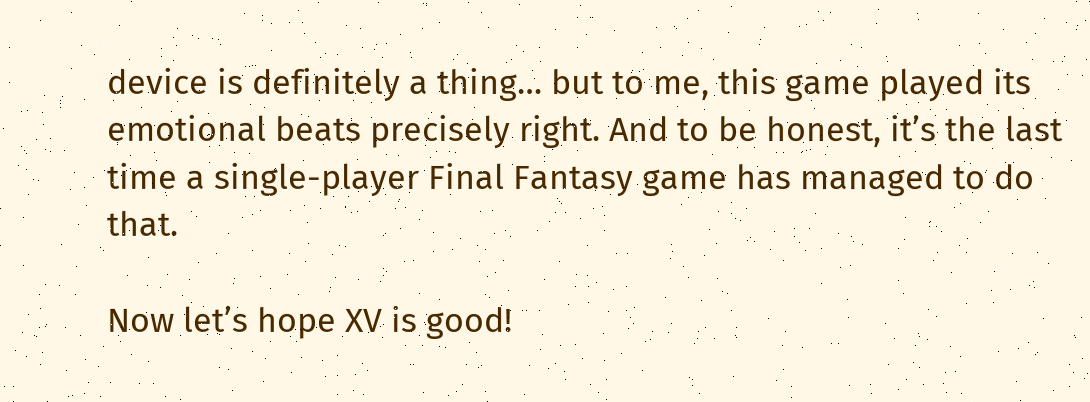device is definitely a thing… but to me, this game played its emotional beats precisely right. And to be honest, it’s the last time a single-player Final Fantasy game has managed to do that.

Now let’s hope XV is good!